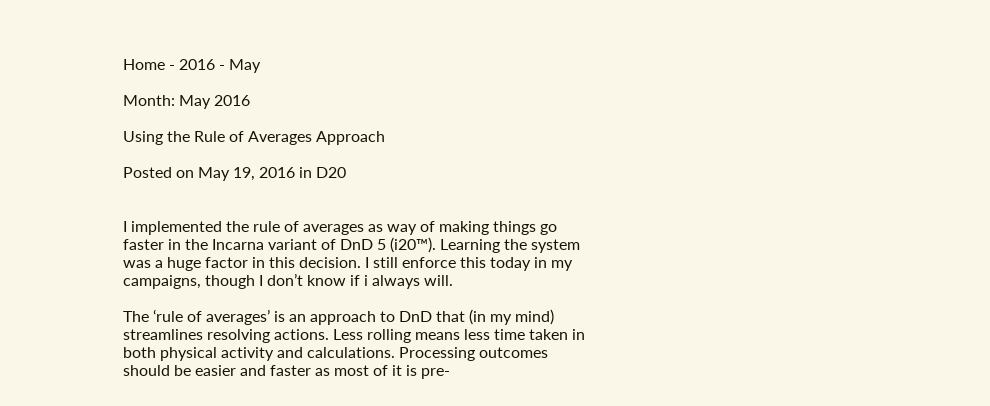Home - 2016 - May

Month: May 2016

Using the Rule of Averages Approach

Posted on May 19, 2016 in D20


I implemented the rule of averages as way of making things go faster in the Incarna variant of DnD 5 (i20™). Learning the system was a huge factor in this decision. I still enforce this today in my campaigns, though I don’t know if i always will.

The ‘rule of averages’ is an approach to DnD that (in my mind) streamlines resolving actions. Less rolling means less time taken in both physical activity and calculations. Processing outcomes should be easier and faster as most of it is pre-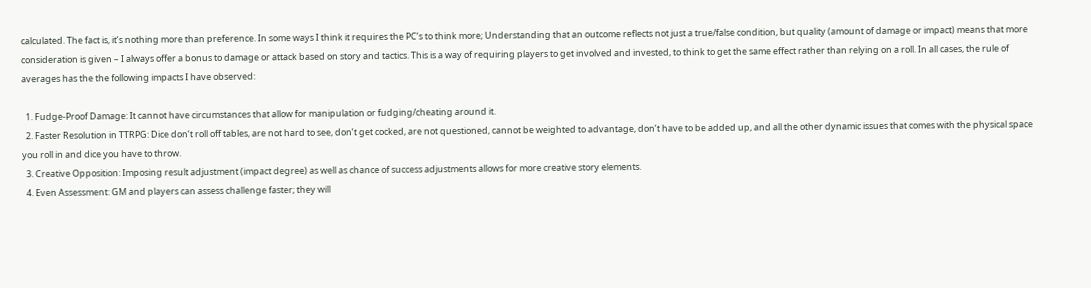calculated. The fact is, it’s nothing more than preference. In some ways I think it requires the PC’s to think more; Understanding that an outcome reflects not just a true/false condition, but quality (amount of damage or impact) means that more consideration is given – I always offer a bonus to damage or attack based on story and tactics. This is a way of requiring players to get involved and invested, to think to get the same effect rather than relying on a roll. In all cases, the rule of averages has the the following impacts I have observed:

  1. Fudge-Proof Damage: It cannot have circumstances that allow for manipulation or fudging/cheating around it.
  2. Faster Resolution in TTRPG: Dice don’t roll off tables, are not hard to see, don’t get cocked, are not questioned, cannot be weighted to advantage, don’t have to be added up, and all the other dynamic issues that comes with the physical space you roll in and dice you have to throw.
  3. Creative Opposition: Imposing result adjustment (impact degree) as well as chance of success adjustments allows for more creative story elements.
  4. Even Assessment: GM and players can assess challenge faster; they will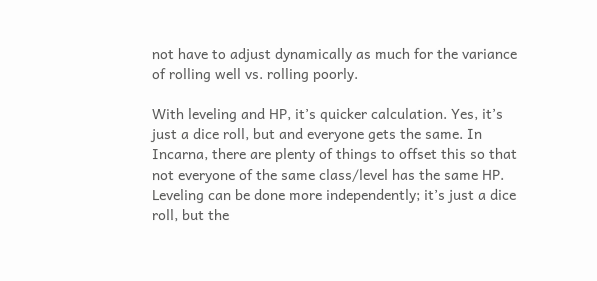not have to adjust dynamically as much for the variance of rolling well vs. rolling poorly.

With leveling and HP, it’s quicker calculation. Yes, it’s just a dice roll, but and everyone gets the same. In Incarna, there are plenty of things to offset this so that not everyone of the same class/level has the same HP. Leveling can be done more independently; it’s just a dice roll, but the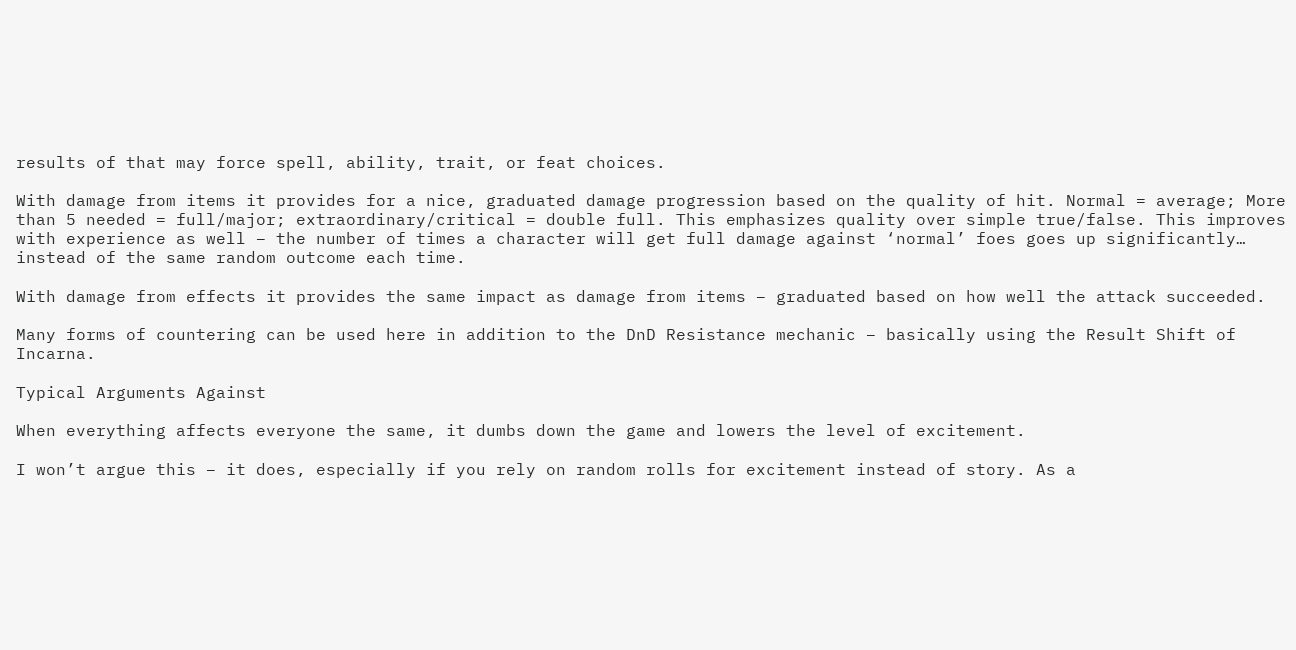results of that may force spell, ability, trait, or feat choices.

With damage from items it provides for a nice, graduated damage progression based on the quality of hit. Normal = average; More than 5 needed = full/major; extraordinary/critical = double full. This emphasizes quality over simple true/false. This improves with experience as well – the number of times a character will get full damage against ‘normal’ foes goes up significantly… instead of the same random outcome each time.

With damage from effects it provides the same impact as damage from items – graduated based on how well the attack succeeded.

Many forms of countering can be used here in addition to the DnD Resistance mechanic – basically using the Result Shift of Incarna.

Typical Arguments Against

When everything affects everyone the same, it dumbs down the game and lowers the level of excitement.

I won’t argue this – it does, especially if you rely on random rolls for excitement instead of story. As a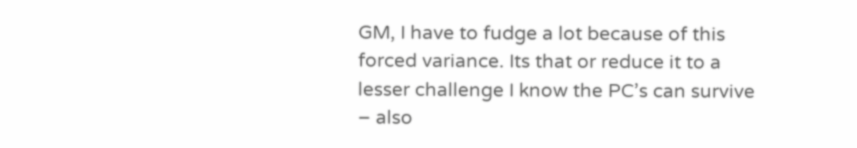GM, I have to fudge a lot because of this forced variance. Its that or reduce it to a lesser challenge I know the PC’s can survive – also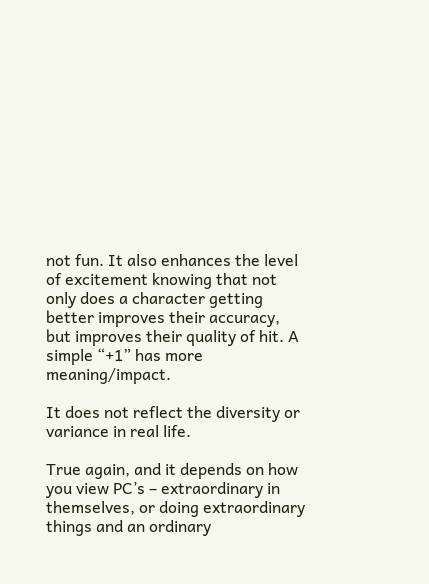not fun. It also enhances the level of excitement knowing that not only does a character getting better improves their accuracy, but improves their quality of hit. A simple “+1” has more meaning/impact.

It does not reflect the diversity or variance in real life.

True again, and it depends on how you view PC’s – extraordinary in themselves, or doing extraordinary things and an ordinary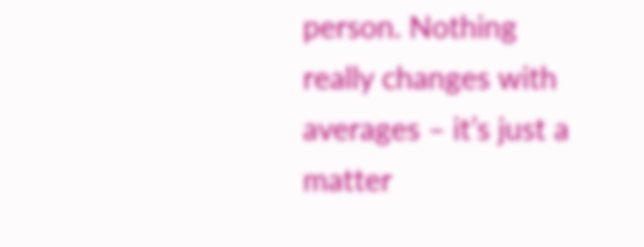person. Nothing really changes with averages – it’s just a matter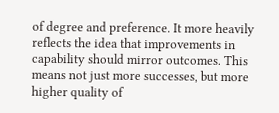of degree and preference. It more heavily reflects the idea that improvements in capability should mirror outcomes. This means not just more successes, but more higher quality of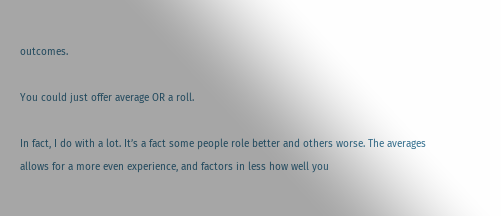outcomes.

You could just offer average OR a roll.

In fact, I do with a lot. It’s a fact some people role better and others worse. The averages allows for a more even experience, and factors in less how well you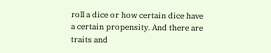roll a dice or how certain dice have a certain propensity. And there are traits and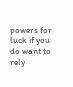powers for luck if you do want to rely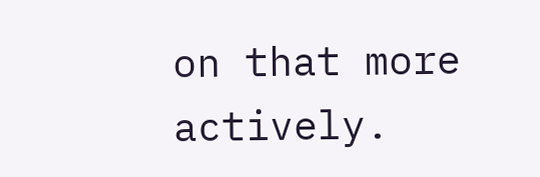on that more actively.